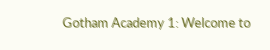Gotham Academy 1: Welcome to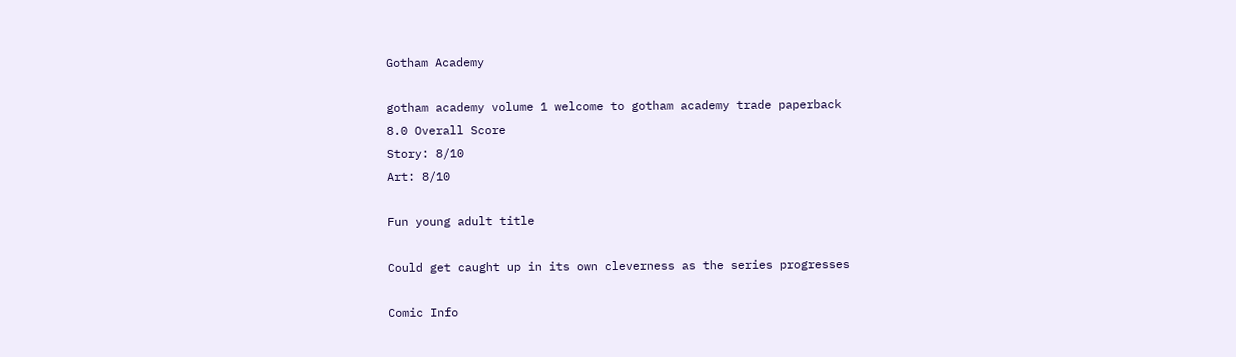Gotham Academy

gotham academy volume 1 welcome to gotham academy trade paperback
8.0 Overall Score
Story: 8/10
Art: 8/10

Fun young adult title

Could get caught up in its own cleverness as the series progresses

Comic Info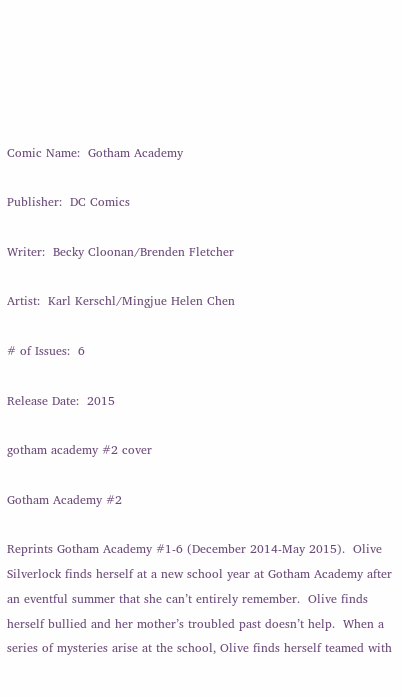Comic Name:  Gotham Academy

Publisher:  DC Comics

Writer:  Becky Cloonan/Brenden Fletcher

Artist:  Karl Kerschl/Mingjue Helen Chen

# of Issues:  6

Release Date:  2015

gotham academy #2 cover

Gotham Academy #2

Reprints Gotham Academy #1-6 (December 2014-May 2015).  Olive Silverlock finds herself at a new school year at Gotham Academy after an eventful summer that she can’t entirely remember.  Olive finds herself bullied and her mother’s troubled past doesn’t help.  When a series of mysteries arise at the school, Olive finds herself teamed with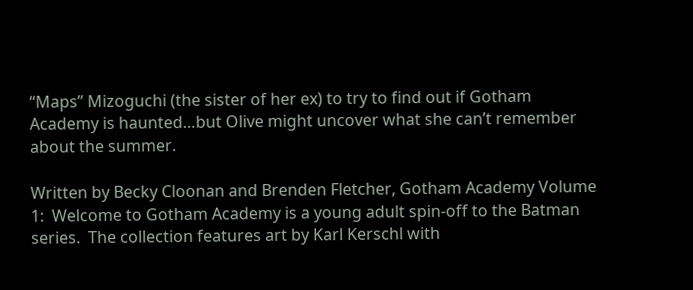“Maps” Mizoguchi (the sister of her ex) to try to find out if Gotham Academy is haunted…but Olive might uncover what she can’t remember about the summer.

Written by Becky Cloonan and Brenden Fletcher, Gotham Academy Volume 1:  Welcome to Gotham Academy is a young adult spin-off to the Batman series.  The collection features art by Karl Kerschl with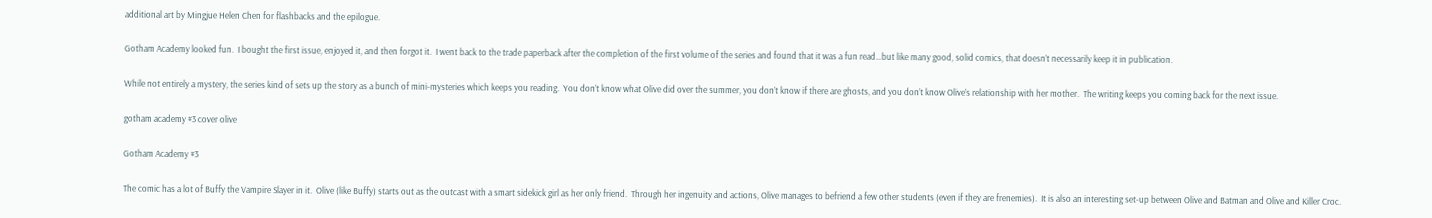additional art by Mingjue Helen Chen for flashbacks and the epilogue.

Gotham Academy looked fun.  I bought the first issue, enjoyed it, and then forgot it.  I went back to the trade paperback after the completion of the first volume of the series and found that it was a fun read…but like many good, solid comics, that doesn’t necessarily keep it in publication.

While not entirely a mystery, the series kind of sets up the story as a bunch of mini-mysteries which keeps you reading.  You don’t know what Olive did over the summer, you don’t know if there are ghosts, and you don’t know Olive’s relationship with her mother.  The writing keeps you coming back for the next issue.

gotham academy #3 cover olive

Gotham Academy #3

The comic has a lot of Buffy the Vampire Slayer in it.  Olive (like Buffy) starts out as the outcast with a smart sidekick girl as her only friend.  Through her ingenuity and actions, Olive manages to befriend a few other students (even if they are frenemies).  It is also an interesting set-up between Olive and Batman and Olive and Killer Croc.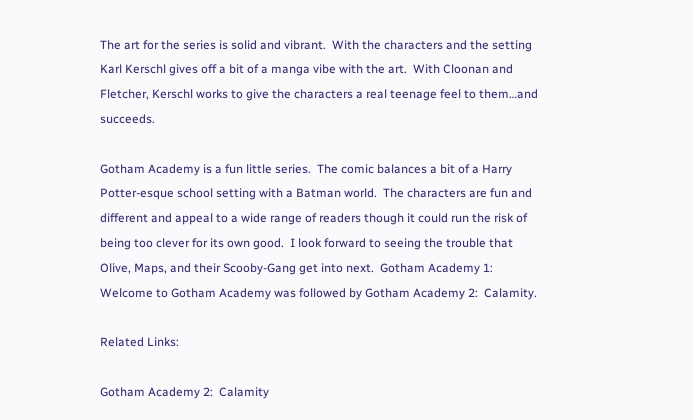The art for the series is solid and vibrant.  With the characters and the setting Karl Kerschl gives off a bit of a manga vibe with the art.  With Cloonan and Fletcher, Kerschl works to give the characters a real teenage feel to them…and succeeds.

Gotham Academy is a fun little series.  The comic balances a bit of a Harry Potter-esque school setting with a Batman world.  The characters are fun and different and appeal to a wide range of readers though it could run the risk of being too clever for its own good.  I look forward to seeing the trouble that Olive, Maps, and their Scooby-Gang get into next.  Gotham Academy 1:  Welcome to Gotham Academy was followed by Gotham Academy 2:  Calamity.

Related Links:

Gotham Academy 2:  Calamity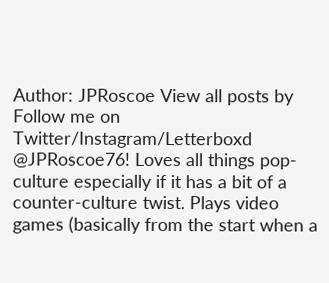Author: JPRoscoe View all posts by
Follow me on Twitter/Instagram/Letterboxd @JPRoscoe76! Loves all things pop-culture especially if it has a bit of a counter-culture twist. Plays video games (basically from the start when a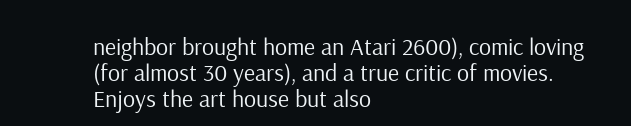neighbor brought home an Atari 2600), comic loving (for almost 30 years), and a true critic of movies. Enjoys the art house but also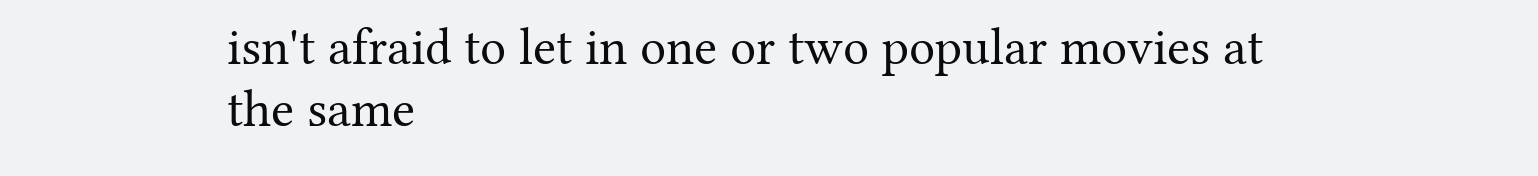isn't afraid to let in one or two popular movies at the same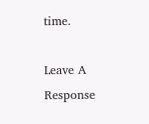time.

Leave A Response